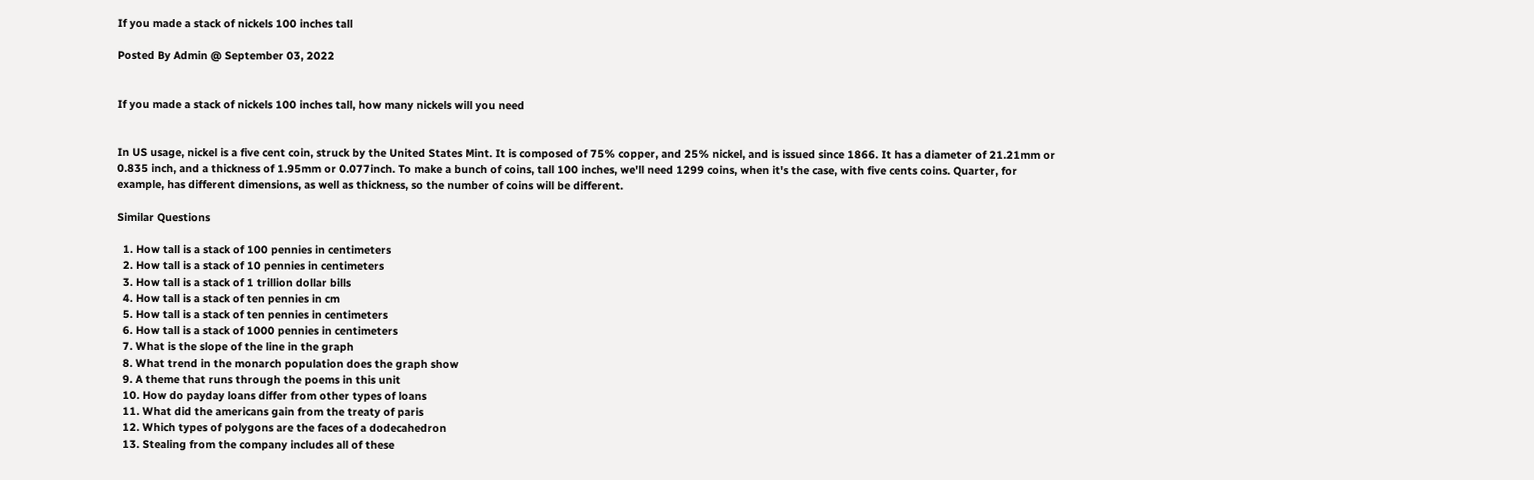If you made a stack of nickels 100 inches tall

Posted By Admin @ September 03, 2022


If you made a stack of nickels 100 inches tall, how many nickels will you need


In US usage, nickel is a five cent coin, struck by the United States Mint. It is composed of 75% copper, and 25% nickel, and is issued since 1866. It has a diameter of 21.21mm or 0.835 inch, and a thickness of 1.95mm or 0.077inch. To make a bunch of coins, tall 100 inches, we'll need 1299 coins, when it's the case, with five cents coins. Quarter, for example, has different dimensions, as well as thickness, so the number of coins will be different.

Similar Questions

  1. How tall is a stack of 100 pennies in centimeters
  2. How tall is a stack of 10 pennies in centimeters
  3. How tall is a stack of 1 trillion dollar bills
  4. How tall is a stack of ten pennies in cm
  5. How tall is a stack of ten pennies in centimeters
  6. How tall is a stack of 1000 pennies in centimeters
  7. What is the slope of the line in the graph
  8. What trend in the monarch population does the graph show
  9. A theme that runs through the poems in this unit
  10. How do payday loans differ from other types of loans
  11. What did the americans gain from the treaty of paris
  12. Which types of polygons are the faces of a dodecahedron
  13. Stealing from the company includes all of these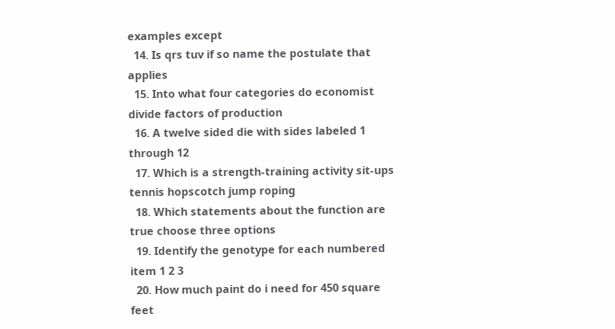examples except
  14. Is qrs tuv if so name the postulate that applies
  15. Into what four categories do economist divide factors of production
  16. A twelve sided die with sides labeled 1 through 12
  17. Which is a strength-training activity sit-ups tennis hopscotch jump roping
  18. Which statements about the function are true choose three options
  19. Identify the genotype for each numbered item 1 2 3
  20. How much paint do i need for 450 square feet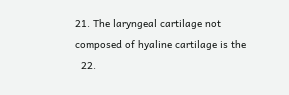21. The laryngeal cartilage not composed of hyaline cartilage is the
  22.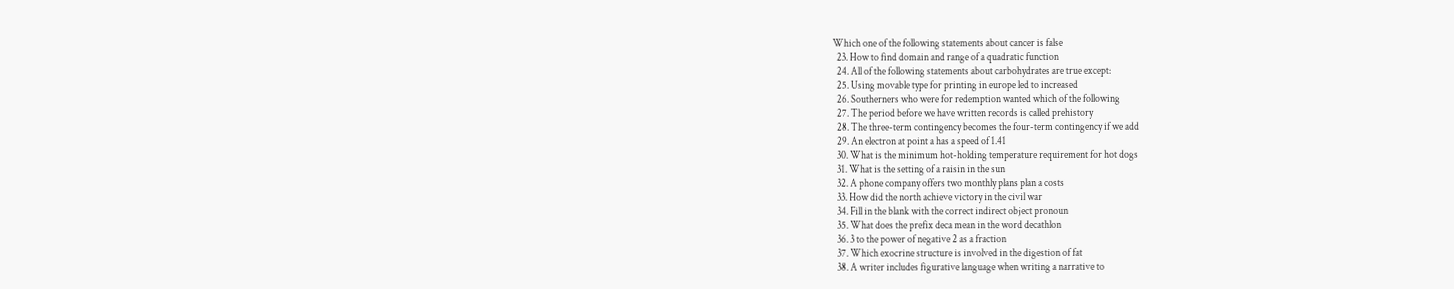Which one of the following statements about cancer is false
  23. How to find domain and range of a quadratic function
  24. All of the following statements about carbohydrates are true except:
  25. Using movable type for printing in europe led to increased
  26. Southerners who were for redemption wanted which of the following
  27. The period before we have written records is called prehistory
  28. The three-term contingency becomes the four-term contingency if we add
  29. An electron at point a has a speed of 1.41
  30. What is the minimum hot-holding temperature requirement for hot dogs
  31. What is the setting of a raisin in the sun
  32. A phone company offers two monthly plans plan a costs
  33. How did the north achieve victory in the civil war
  34. Fill in the blank with the correct indirect object pronoun
  35. What does the prefix deca mean in the word decathlon
  36. 3 to the power of negative 2 as a fraction
  37. Which exocrine structure is involved in the digestion of fat
  38. A writer includes figurative language when writing a narrative to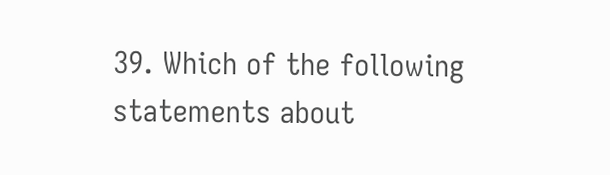39. Which of the following statements about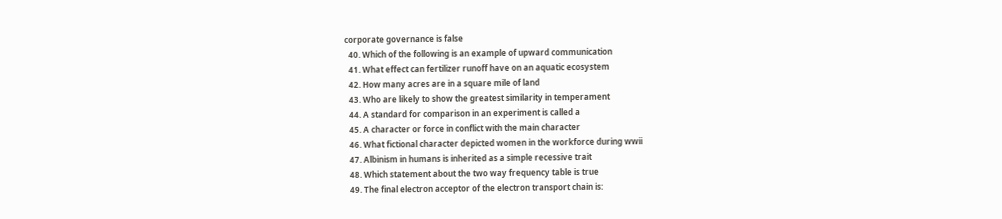corporate governance is false
  40. Which of the following is an example of upward communication
  41. What effect can fertilizer runoff have on an aquatic ecosystem
  42. How many acres are in a square mile of land
  43. Who are likely to show the greatest similarity in temperament
  44. A standard for comparison in an experiment is called a
  45. A character or force in conflict with the main character
  46. What fictional character depicted women in the workforce during wwii
  47. Albinism in humans is inherited as a simple recessive trait
  48. Which statement about the two way frequency table is true
  49. The final electron acceptor of the electron transport chain is: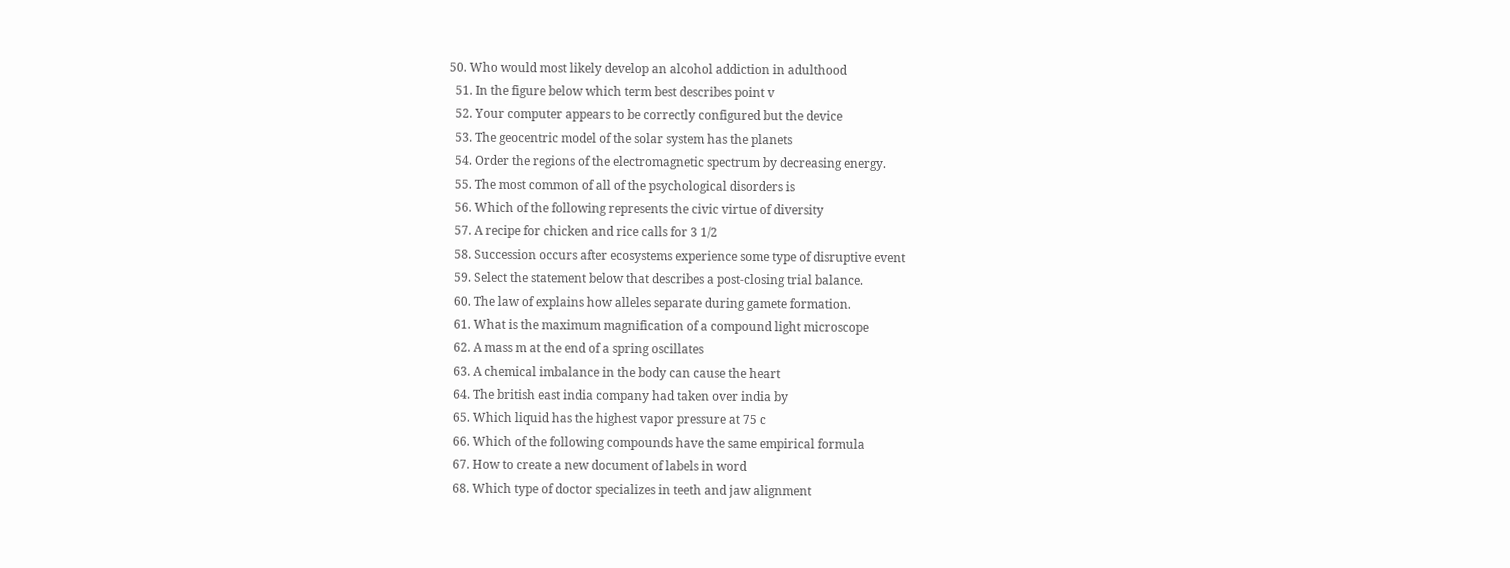50. Who would most likely develop an alcohol addiction in adulthood
  51. In the figure below which term best describes point v
  52. Your computer appears to be correctly configured but the device
  53. The geocentric model of the solar system has the planets
  54. Order the regions of the electromagnetic spectrum by decreasing energy.
  55. The most common of all of the psychological disorders is
  56. Which of the following represents the civic virtue of diversity
  57. A recipe for chicken and rice calls for 3 1/2
  58. Succession occurs after ecosystems experience some type of disruptive event
  59. Select the statement below that describes a post-closing trial balance.
  60. The law of explains how alleles separate during gamete formation.
  61. What is the maximum magnification of a compound light microscope
  62. A mass m at the end of a spring oscillates
  63. A chemical imbalance in the body can cause the heart
  64. The british east india company had taken over india by
  65. Which liquid has the highest vapor pressure at 75 c
  66. Which of the following compounds have the same empirical formula
  67. How to create a new document of labels in word
  68. Which type of doctor specializes in teeth and jaw alignment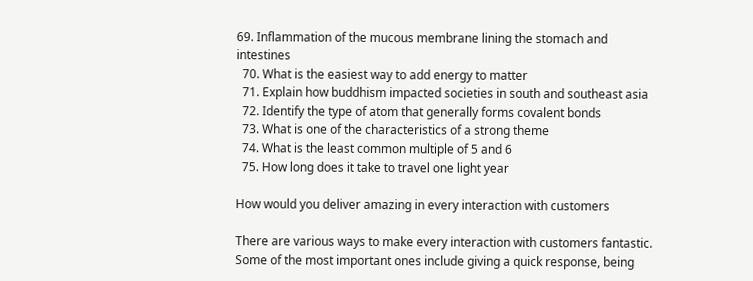69. Inflammation of the mucous membrane lining the stomach and intestines
  70. What is the easiest way to add energy to matter
  71. Explain how buddhism impacted societies in south and southeast asia
  72. Identify the type of atom that generally forms covalent bonds
  73. What is one of the characteristics of a strong theme
  74. What is the least common multiple of 5 and 6
  75. How long does it take to travel one light year

How would you deliver amazing in every interaction with customers

There are various ways to make every interaction with customers fantastic. Some of the most important ones include giving a quick response, being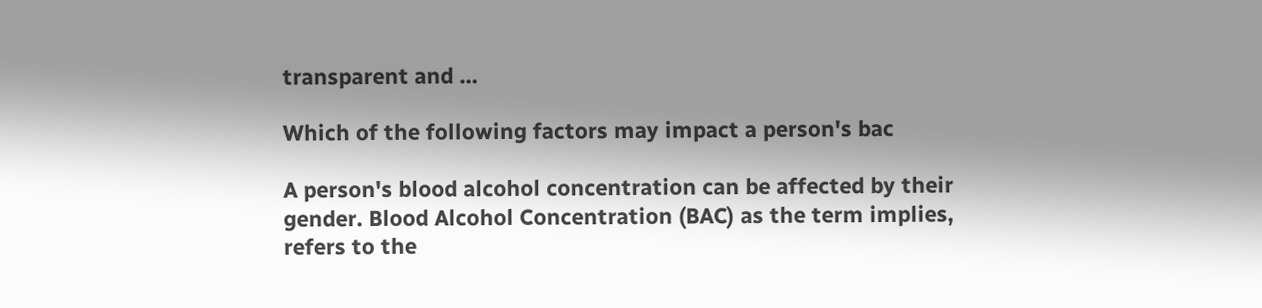transparent and …

Which of the following factors may impact a person's bac

A person's blood alcohol concentration can be affected by their gender. Blood Alcohol Concentration (BAC) as the term implies, refers to the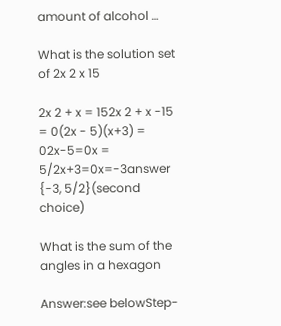amount of alcohol …

What is the solution set of 2x 2 x 15

2x 2 + x = 152x 2 + x -15 = 0(2x - 5)(x+3) = 02x-5=0x = 5/2x+3=0x=-3answer {-3, 5/2}(second choice)

What is the sum of the angles in a hexagon

Answer:see belowStep-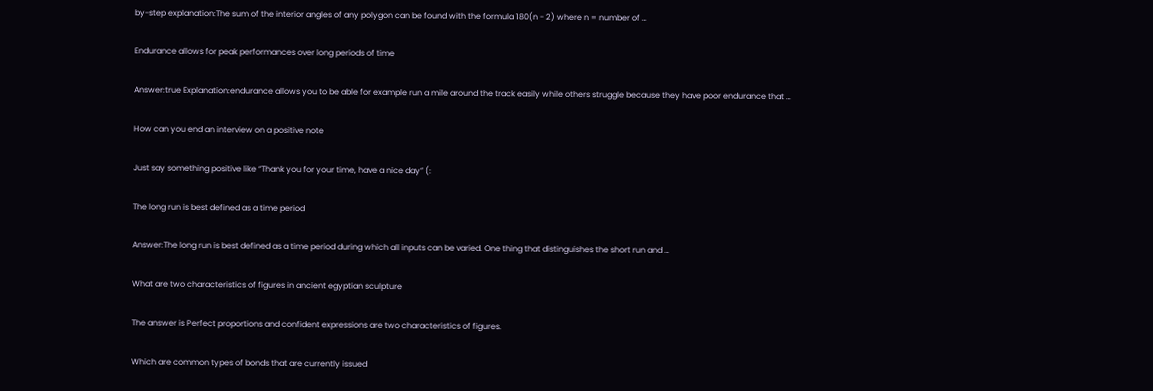by-step explanation:The sum of the interior angles of any polygon can be found with the formula 180(n - 2) where n = number of …

Endurance allows for peak performances over long periods of time

Answer:true Explanation:endurance allows you to be able for example run a mile around the track easily while others struggle because they have poor endurance that …

How can you end an interview on a positive note

Just say something positive like “Thank you for your time, have a nice day” (:

The long run is best defined as a time period

Answer:The long run is best defined as a time period during which all inputs can be varied. One thing that distinguishes the short run and …

What are two characteristics of figures in ancient egyptian sculpture

The answer is Perfect proportions and confident expressions are two characteristics of figures.

Which are common types of bonds that are currently issued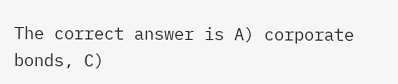The correct answer is A) corporate bonds, C)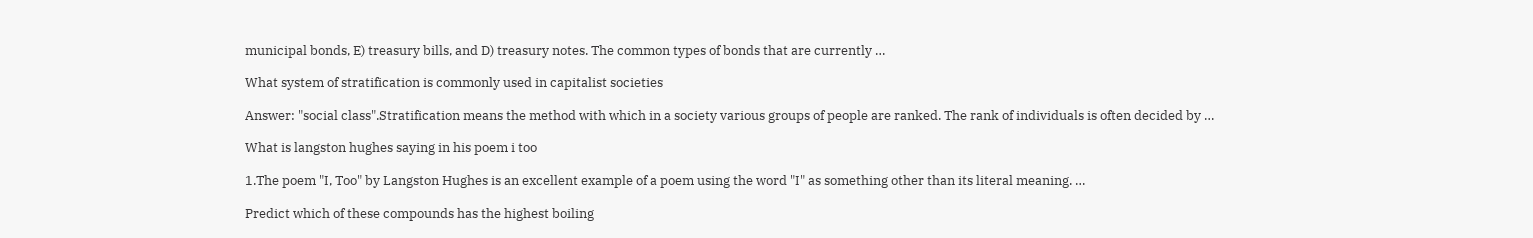municipal bonds, E) treasury bills, and D) treasury notes. The common types of bonds that are currently …

What system of stratification is commonly used in capitalist societies

Answer: "social class".Stratification means the method with which in a society various groups of people are ranked. The rank of individuals is often decided by …

What is langston hughes saying in his poem i too

1.The poem "I, Too" by Langston Hughes is an excellent example of a poem using the word "I" as something other than its literal meaning. …

Predict which of these compounds has the highest boiling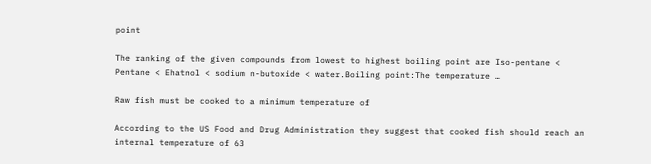point

The ranking of the given compounds from lowest to highest boiling point are Iso-pentane < Pentane < Ehatnol < sodium n-butoxide < water.Boiling point:The temperature …

Raw fish must be cooked to a minimum temperature of

According to the US Food and Drug Administration they suggest that cooked fish should reach an internal temperature of 63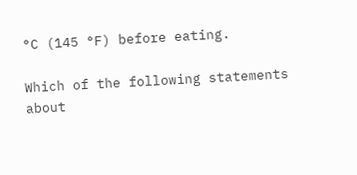°C (145 °F) before eating.

Which of the following statements about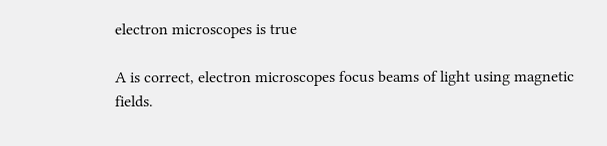electron microscopes is true

A is correct, electron microscopes focus beams of light using magnetic fields.